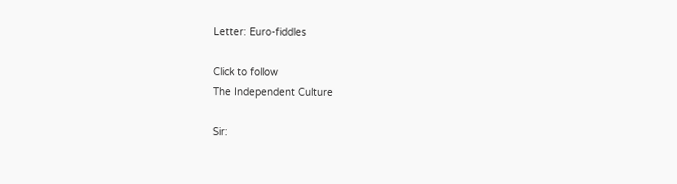Letter: Euro-fiddles

Click to follow
The Independent Culture

Sir: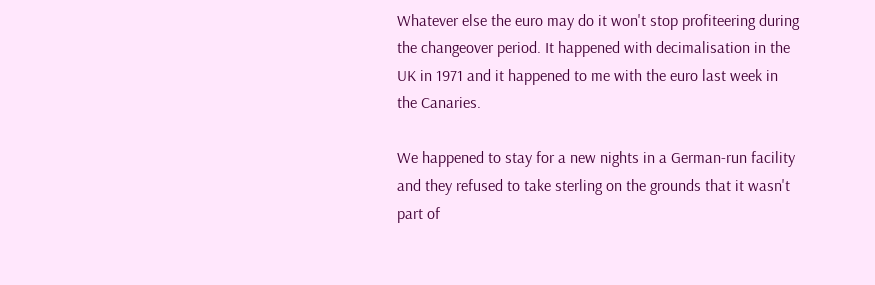Whatever else the euro may do it won't stop profiteering during the changeover period. It happened with decimalisation in the UK in 1971 and it happened to me with the euro last week in the Canaries.

We happened to stay for a new nights in a German-run facility and they refused to take sterling on the grounds that it wasn't part of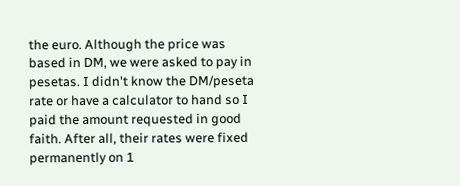the euro. Although the price was based in DM, we were asked to pay in pesetas. I didn't know the DM/peseta rate or have a calculator to hand so I paid the amount requested in good faith. After all, their rates were fixed permanently on 1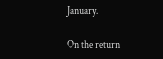January.

On the return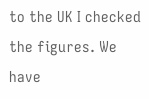to the UK I checked the figures. We have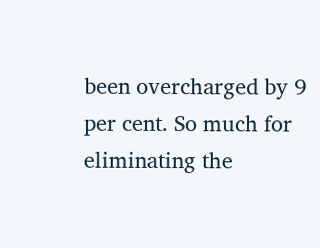been overcharged by 9 per cent. So much for eliminating the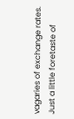vagaries of exchange rates. Just a little foretaste of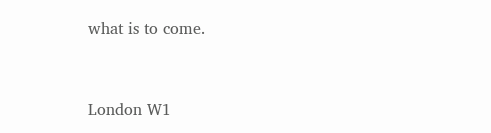what is to come.


London W1